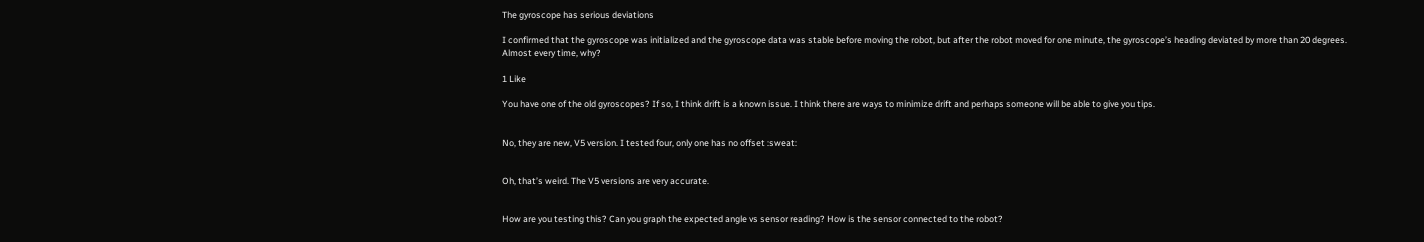The gyroscope has serious deviations

I confirmed that the gyroscope was initialized and the gyroscope data was stable before moving the robot, but after the robot moved for one minute, the gyroscope’s heading deviated by more than 20 degrees.
Almost every time, why?

1 Like

You have one of the old gyroscopes? If so, I think drift is a known issue. I think there are ways to minimize drift and perhaps someone will be able to give you tips.


No, they are new, V5 version. I tested four, only one has no offset :sweat:


Oh, that’s weird. The V5 versions are very accurate.


How are you testing this? Can you graph the expected angle vs sensor reading? How is the sensor connected to the robot?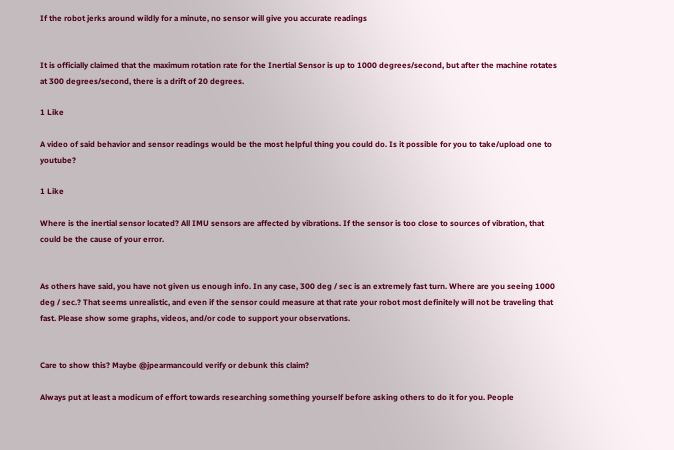If the robot jerks around wildly for a minute, no sensor will give you accurate readings


It is officially claimed that the maximum rotation rate for the Inertial Sensor is up to 1000 degrees/second, but after the machine rotates at 300 degrees/second, there is a drift of 20 degrees.

1 Like

A video of said behavior and sensor readings would be the most helpful thing you could do. Is it possible for you to take/upload one to youtube?

1 Like

Where is the inertial sensor located? All IMU sensors are affected by vibrations. If the sensor is too close to sources of vibration, that could be the cause of your error.


As others have said, you have not given us enough info. In any case, 300 deg / sec is an extremely fast turn. Where are you seeing 1000 deg / sec.? That seems unrealistic, and even if the sensor could measure at that rate your robot most definitely will not be traveling that fast. Please show some graphs, videos, and/or code to support your observations.


Care to show this? Maybe @jpearmancould verify or debunk this claim?

Always put at least a modicum of effort towards researching something yourself before asking others to do it for you. People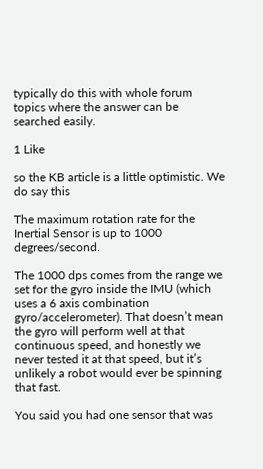typically do this with whole forum topics where the answer can be searched easily.

1 Like

so the KB article is a little optimistic. We do say this

The maximum rotation rate for the Inertial Sensor is up to 1000 degrees/second.

The 1000 dps comes from the range we set for the gyro inside the IMU (which uses a 6 axis combination gyro/accelerometer). That doesn’t mean the gyro will perform well at that continuous speed, and honestly we never tested it at that speed, but it’s unlikely a robot would ever be spinning that fast.

You said you had one sensor that was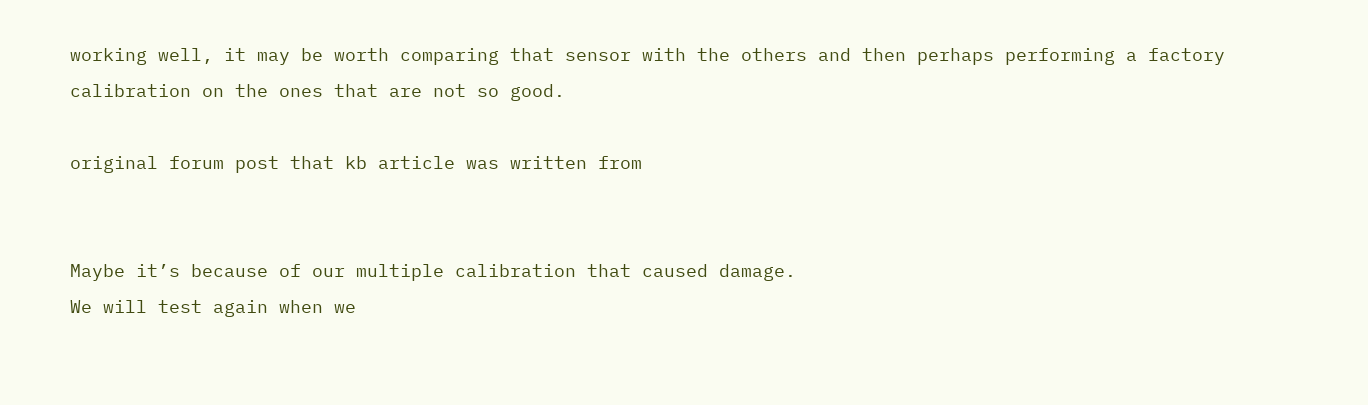working well, it may be worth comparing that sensor with the others and then perhaps performing a factory calibration on the ones that are not so good.

original forum post that kb article was written from


Maybe it’s because of our multiple calibration that caused damage.
We will test again when we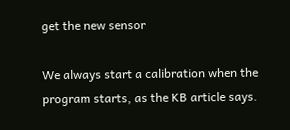get the new sensor

We always start a calibration when the program starts, as the KB article says.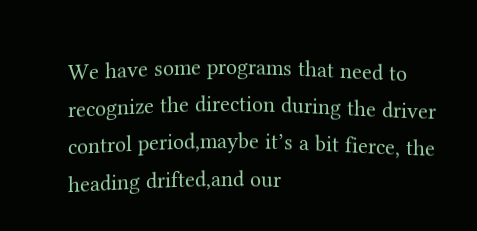We have some programs that need to recognize the direction during the driver control period,maybe it’s a bit fierce, the heading drifted,and our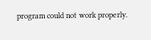program could not work properly.